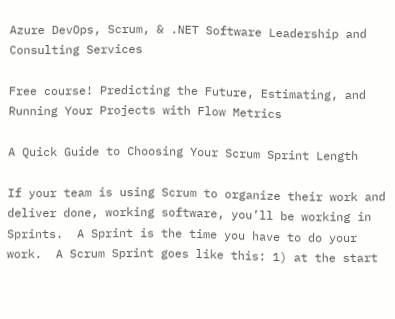Azure DevOps, Scrum, & .NET Software Leadership and Consulting Services

Free course! Predicting the Future, Estimating, and Running Your Projects with Flow Metrics

A Quick Guide to Choosing Your Scrum Sprint Length

If your team is using Scrum to organize their work and deliver done, working software, you’ll be working in Sprints.  A Sprint is the time you have to do your work.  A Scrum Sprint goes like this: 1) at the start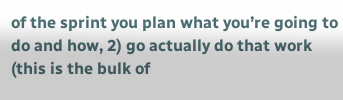of the sprint you plan what you’re going to do and how, 2) go actually do that work (this is the bulk of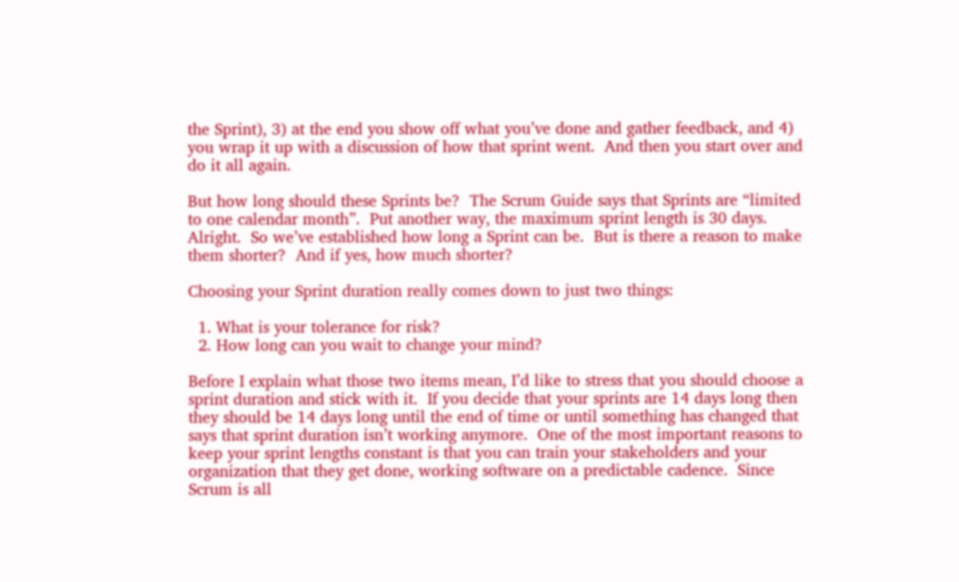the Sprint), 3) at the end you show off what you’ve done and gather feedback, and 4) you wrap it up with a discussion of how that sprint went.  And then you start over and do it all again.

But how long should these Sprints be?  The Scrum Guide says that Sprints are “limited to one calendar month”.  Put another way, the maximum sprint length is 30 days.  Alright.  So we’ve established how long a Sprint can be.  But is there a reason to make them shorter?  And if yes, how much shorter?

Choosing your Sprint duration really comes down to just two things:

  1. What is your tolerance for risk?
  2. How long can you wait to change your mind?

Before I explain what those two items mean, I’d like to stress that you should choose a sprint duration and stick with it.  If you decide that your sprints are 14 days long then they should be 14 days long until the end of time or until something has changed that says that sprint duration isn’t working anymore.  One of the most important reasons to keep your sprint lengths constant is that you can train your stakeholders and your organization that they get done, working software on a predictable cadence.  Since Scrum is all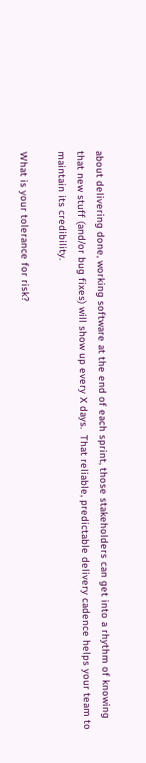about delivering done, working software at the end of each sprint, those stakeholders can get into a rhythm of knowing that new stuff (and/or bug fixes) will show up every X days.  That reliable, predictable delivery cadence helps your team to maintain its credibility.

What is your tolerance for risk?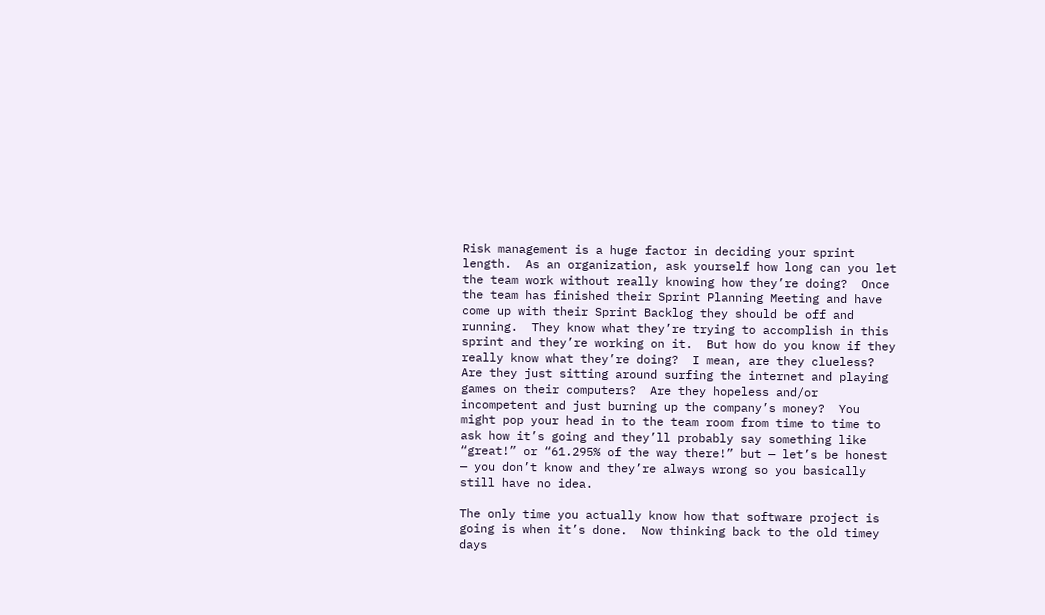Risk management is a huge factor in deciding your sprint length.  As an organization, ask yourself how long can you let the team work without really knowing how they’re doing?  Once the team has finished their Sprint Planning Meeting and have come up with their Sprint Backlog they should be off and running.  They know what they’re trying to accomplish in this sprint and they’re working on it.  But how do you know if they really know what they’re doing?  I mean, are they clueless?  Are they just sitting around surfing the internet and playing games on their computers?  Are they hopeless and/or incompetent and just burning up the company’s money?  You might pop your head in to the team room from time to time to ask how it’s going and they’ll probably say something like “great!” or “61.295% of the way there!” but — let’s be honest — you don’t know and they’re always wrong so you basically still have no idea.

The only time you actually know how that software project is going is when it’s done.  Now thinking back to the old timey days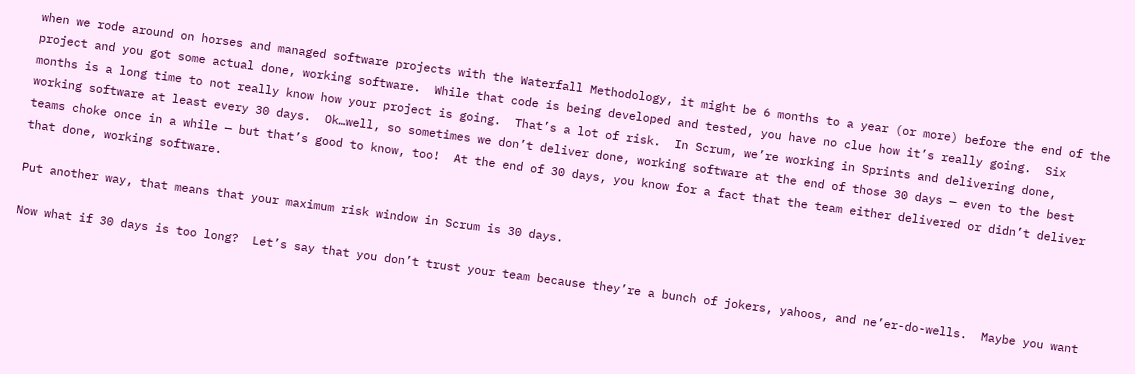when we rode around on horses and managed software projects with the Waterfall Methodology, it might be 6 months to a year (or more) before the end of the project and you got some actual done, working software.  While that code is being developed and tested, you have no clue how it’s really going.  Six months is a long time to not really know how your project is going.  That’s a lot of risk.  In Scrum, we’re working in Sprints and delivering done, working software at least every 30 days.  Ok…well, so sometimes we don’t deliver done, working software at the end of those 30 days — even to the best teams choke once in a while — but that’s good to know, too!  At the end of 30 days, you know for a fact that the team either delivered or didn’t deliver that done, working software.

Put another way, that means that your maximum risk window in Scrum is 30 days.

Now what if 30 days is too long?  Let’s say that you don’t trust your team because they’re a bunch of jokers, yahoos, and ne’er-do-wells.  Maybe you want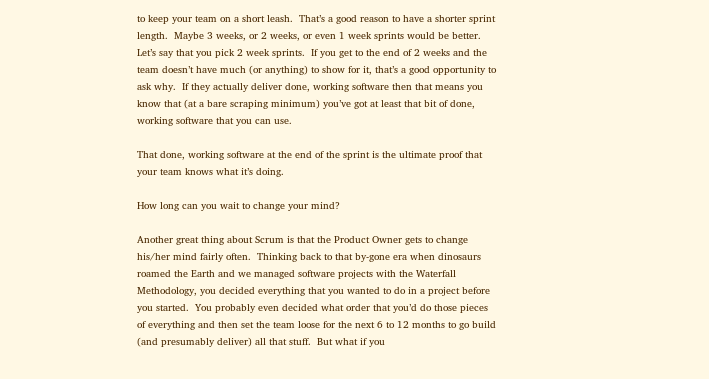to keep your team on a short leash.  That’s a good reason to have a shorter sprint length.  Maybe 3 weeks, or 2 weeks, or even 1 week sprints would be better.  Let’s say that you pick 2 week sprints.  If you get to the end of 2 weeks and the team doesn’t have much (or anything) to show for it, that’s a good opportunity to ask why.  If they actually deliver done, working software then that means you know that (at a bare scraping minimum) you’ve got at least that bit of done, working software that you can use.

That done, working software at the end of the sprint is the ultimate proof that your team knows what it’s doing.

How long can you wait to change your mind?

Another great thing about Scrum is that the Product Owner gets to change his/her mind fairly often.  Thinking back to that by-gone era when dinosaurs roamed the Earth and we managed software projects with the Waterfall Methodology, you decided everything that you wanted to do in a project before you started.  You probably even decided what order that you’d do those pieces of everything and then set the team loose for the next 6 to 12 months to go build (and presumably deliver) all that stuff.  But what if you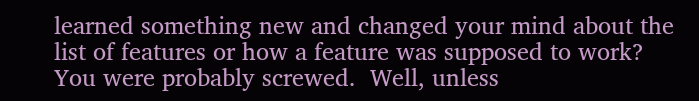learned something new and changed your mind about the list of features or how a feature was supposed to work?  You were probably screwed.  Well, unless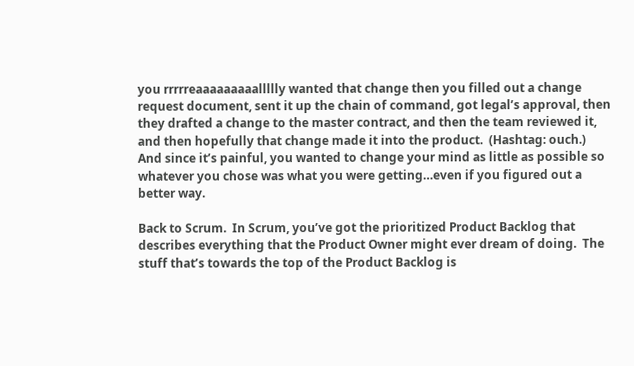you rrrrreaaaaaaaaallllly wanted that change then you filled out a change request document, sent it up the chain of command, got legal’s approval, then they drafted a change to the master contract, and then the team reviewed it, and then hopefully that change made it into the product.  (Hashtag: ouch.)  And since it’s painful, you wanted to change your mind as little as possible so whatever you chose was what you were getting…even if you figured out a better way.

Back to Scrum.  In Scrum, you’ve got the prioritized Product Backlog that describes everything that the Product Owner might ever dream of doing.  The stuff that’s towards the top of the Product Backlog is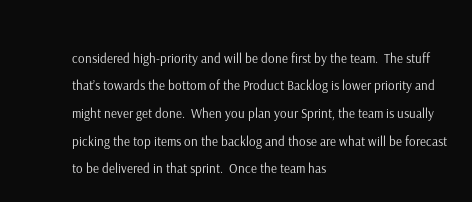considered high-priority and will be done first by the team.  The stuff that’s towards the bottom of the Product Backlog is lower priority and might never get done.  When you plan your Sprint, the team is usually picking the top items on the backlog and those are what will be forecast to be delivered in that sprint.  Once the team has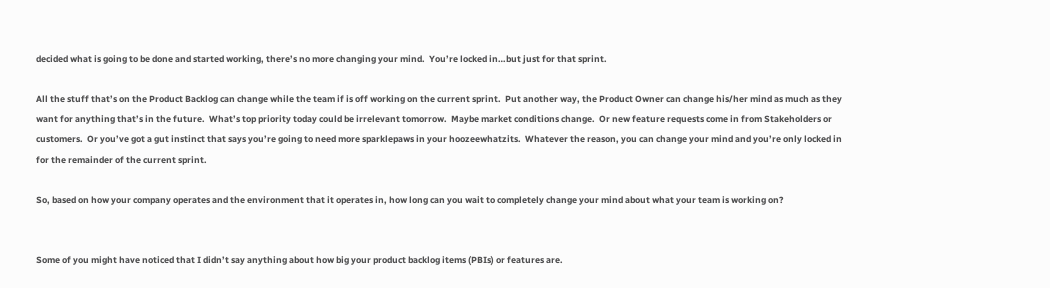decided what is going to be done and started working, there’s no more changing your mind.  You’re locked in…but just for that sprint.

All the stuff that’s on the Product Backlog can change while the team if is off working on the current sprint.  Put another way, the Product Owner can change his/her mind as much as they want for anything that’s in the future.  What’s top priority today could be irrelevant tomorrow.  Maybe market conditions change.  Or new feature requests come in from Stakeholders or customers.  Or you’ve got a gut instinct that says you’re going to need more sparklepaws in your hoozeewhatzits.  Whatever the reason, you can change your mind and you’re only locked in for the remainder of the current sprint.

So, based on how your company operates and the environment that it operates in, how long can you wait to completely change your mind about what your team is working on?


Some of you might have noticed that I didn’t say anything about how big your product backlog items (PBIs) or features are.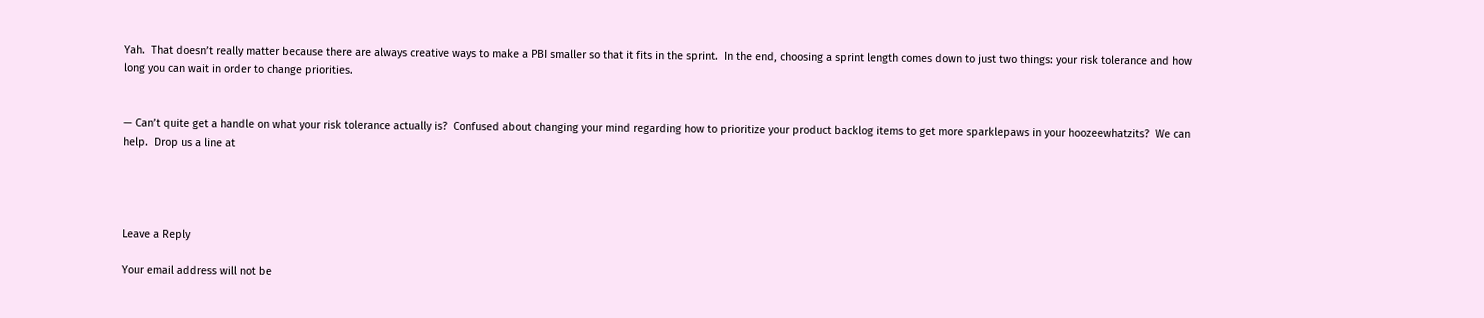Yah.  That doesn’t really matter because there are always creative ways to make a PBI smaller so that it fits in the sprint.  In the end, choosing a sprint length comes down to just two things: your risk tolerance and how long you can wait in order to change priorities.


— Can’t quite get a handle on what your risk tolerance actually is?  Confused about changing your mind regarding how to prioritize your product backlog items to get more sparklepaws in your hoozeewhatzits?  We can help.  Drop us a line at




Leave a Reply

Your email address will not be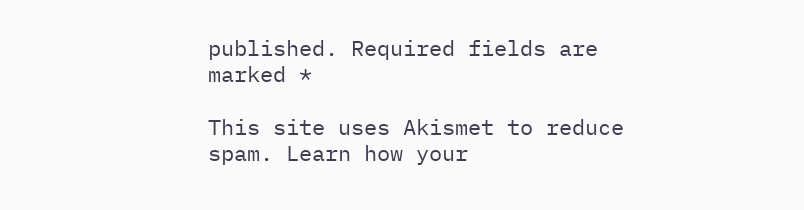published. Required fields are marked *

This site uses Akismet to reduce spam. Learn how your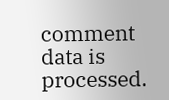comment data is processed.